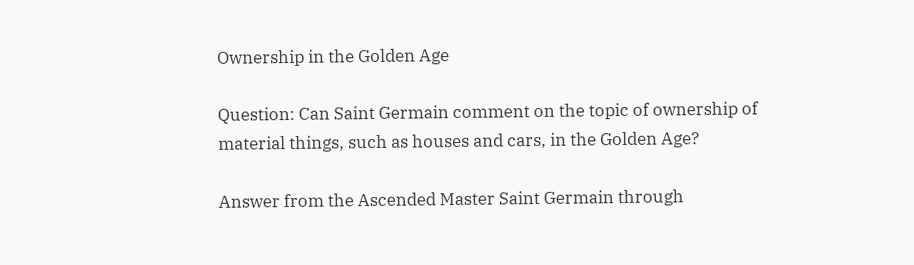Ownership in the Golden Age

Question: Can Saint Germain comment on the topic of ownership of material things, such as houses and cars, in the Golden Age?

Answer from the Ascended Master Saint Germain through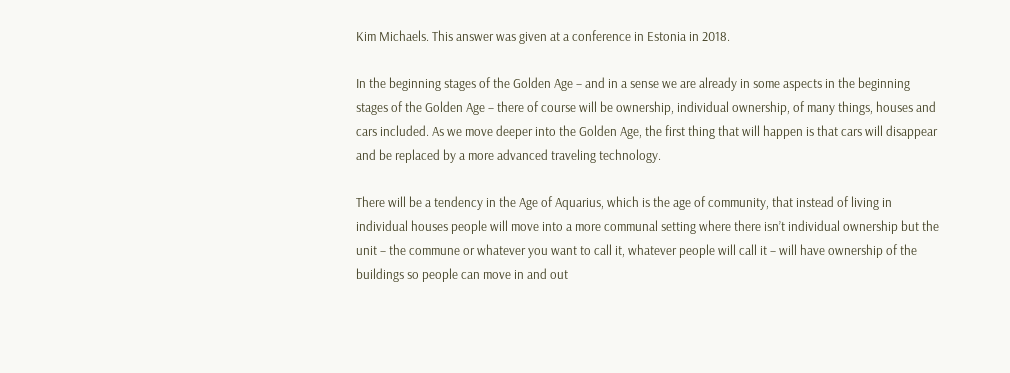Kim Michaels. This answer was given at a conference in Estonia in 2018.

In the beginning stages of the Golden Age – and in a sense we are already in some aspects in the beginning stages of the Golden Age – there of course will be ownership, individual ownership, of many things, houses and cars included. As we move deeper into the Golden Age, the first thing that will happen is that cars will disappear and be replaced by a more advanced traveling technology.

There will be a tendency in the Age of Aquarius, which is the age of community, that instead of living in individual houses people will move into a more communal setting where there isn’t individual ownership but the unit – the commune or whatever you want to call it, whatever people will call it – will have ownership of the buildings so people can move in and out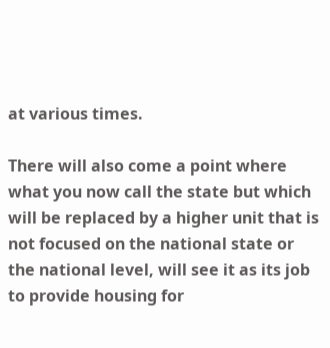at various times.

There will also come a point where what you now call the state but which will be replaced by a higher unit that is not focused on the national state or the national level, will see it as its job to provide housing for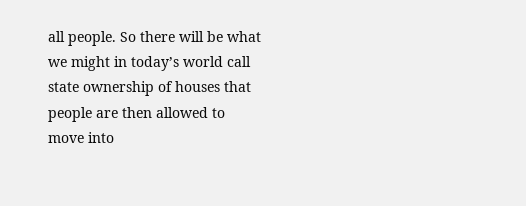all people. So there will be what we might in today’s world call state ownership of houses that people are then allowed to move into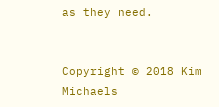as they need.


Copyright © 2018 Kim Michaels